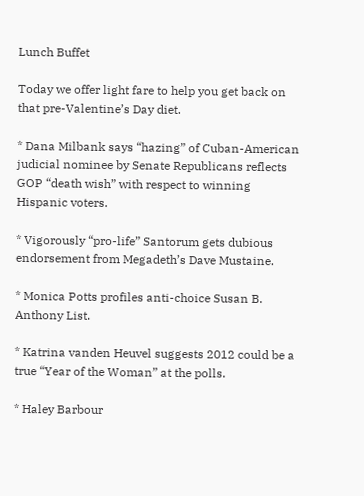Lunch Buffet

Today we offer light fare to help you get back on that pre-Valentine’s Day diet.

* Dana Milbank says “hazing” of Cuban-American judicial nominee by Senate Republicans reflects GOP “death wish” with respect to winning Hispanic voters.

* Vigorously “pro-life” Santorum gets dubious endorsement from Megadeth’s Dave Mustaine.

* Monica Potts profiles anti-choice Susan B. Anthony List.

* Katrina vanden Heuvel suggests 2012 could be a true “Year of the Woman” at the polls.

* Haley Barbour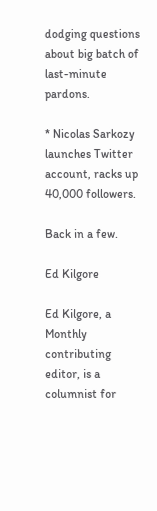dodging questions about big batch of last-minute pardons.

* Nicolas Sarkozy launches Twitter account, racks up 40,000 followers.

Back in a few.

Ed Kilgore

Ed Kilgore, a Monthly contributing editor, is a columnist for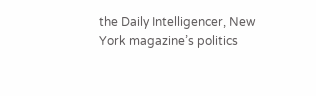the Daily Intelligencer, New York magazine’s politics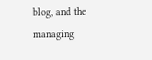blog, and the managing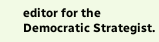editor for the Democratic Strategist.